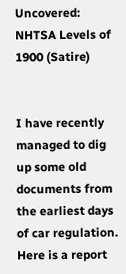Uncovered: NHTSA Levels of 1900 (Satire)


I have recently managed to dig up some old documents from the earliest days of car regulation. Here is a report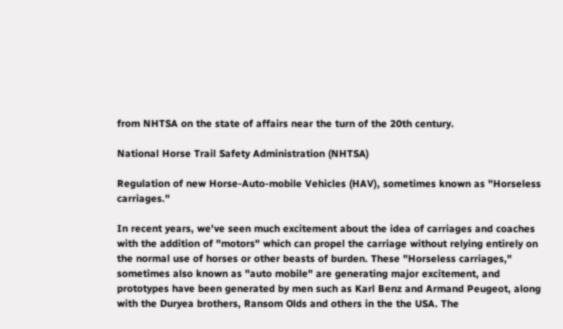from NHTSA on the state of affairs near the turn of the 20th century.

National Horse Trail Safety Administration (NHTSA)

Regulation of new Horse-Auto-mobile Vehicles (HAV), sometimes known as "Horseless carriages."

In recent years, we've seen much excitement about the idea of carriages and coaches with the addition of "motors" which can propel the carriage without relying entirely on the normal use of horses or other beasts of burden. These "Horseless carriages," sometimes also known as "auto mobile" are generating major excitement, and prototypes have been generated by men such as Karl Benz and Armand Peugeot, along with the Duryea brothers, Ransom Olds and others in the the USA. The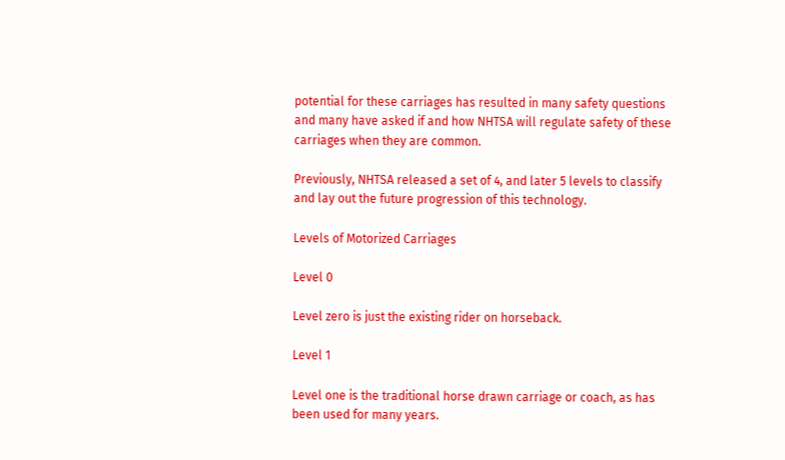potential for these carriages has resulted in many safety questions and many have asked if and how NHTSA will regulate safety of these carriages when they are common.

Previously, NHTSA released a set of 4, and later 5 levels to classify and lay out the future progression of this technology.

Levels of Motorized Carriages

Level 0

Level zero is just the existing rider on horseback.

Level 1

Level one is the traditional horse drawn carriage or coach, as has been used for many years.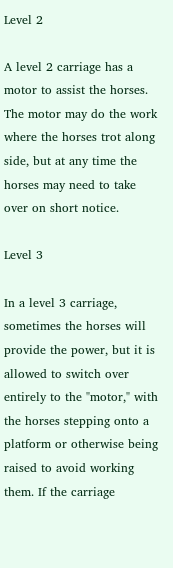Level 2

A level 2 carriage has a motor to assist the horses. The motor may do the work where the horses trot along side, but at any time the horses may need to take over on short notice.

Level 3

In a level 3 carriage, sometimes the horses will provide the power, but it is allowed to switch over entirely to the "motor," with the horses stepping onto a platform or otherwise being raised to avoid working them. If the carriage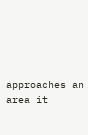approaches an area it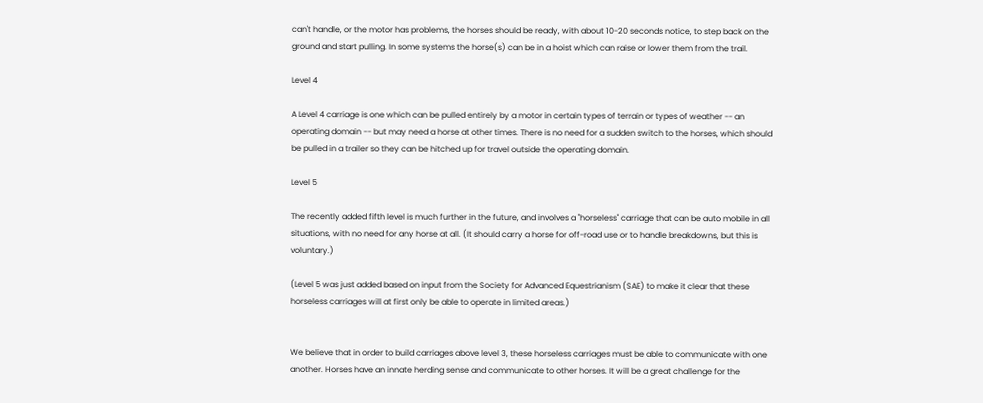can't handle, or the motor has problems, the horses should be ready, with about 10-20 seconds notice, to step back on the ground and start pulling. In some systems the horse(s) can be in a hoist which can raise or lower them from the trail.

Level 4

A Level 4 carriage is one which can be pulled entirely by a motor in certain types of terrain or types of weather -- an operating domain -- but may need a horse at other times. There is no need for a sudden switch to the horses, which should be pulled in a trailer so they can be hitched up for travel outside the operating domain.

Level 5

The recently added fifth level is much further in the future, and involves a "horseless" carriage that can be auto mobile in all situations, with no need for any horse at all. (It should carry a horse for off-road use or to handle breakdowns, but this is voluntary.)

(Level 5 was just added based on input from the Society for Advanced Equestrianism (SAE) to make it clear that these horseless carriages will at first only be able to operate in limited areas.)


We believe that in order to build carriages above level 3, these horseless carriages must be able to communicate with one another. Horses have an innate herding sense and communicate to other horses. It will be a great challenge for the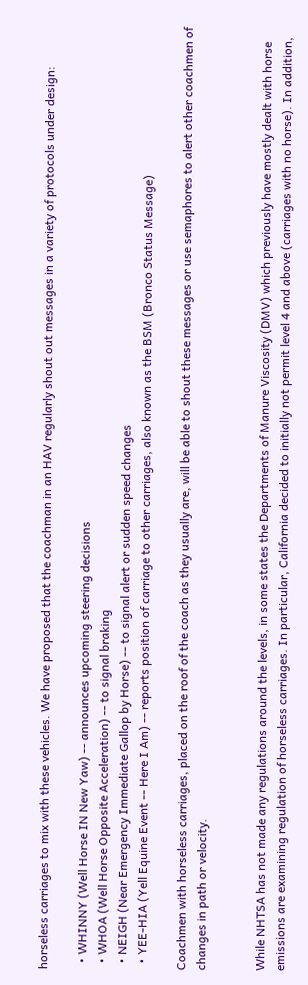horseless carriages to mix with these vehicles. We have proposed that the coachman in an HAV regularly shout out messages in a variety of protocols under design:

  • WHINNY (Well Horse IN New Yaw) -- announces upcoming steering decisions
  • WHOA (Well Horse Opposite Acceleration) -- to signal braking
  • NEIGH (Near Emergency Immediate Gallop by Horse) -- to signal alert or sudden speed changes
  • YEE-HIA (Yell Equine Event -- Here I Am) -- reports position of carriage to other carriages, also known as the BSM (Bronco Status Message)

Coachmen with horseless carriages, placed on the roof of the coach as they usually are, will be able to shout these messages or use semaphores to alert other coachmen of changes in path or velocity.


While NHTSA has not made any regulations around the levels, in some states the Departments of Manure Viscosity (DMV) which previously have mostly dealt with horse emissions are examining regulation of horseless carriages. In particular, California decided to initially not permit level 4 and above (carriages with no horse). In addition,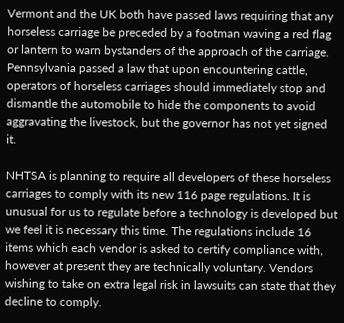Vermont and the UK both have passed laws requiring that any horseless carriage be preceded by a footman waving a red flag or lantern to warn bystanders of the approach of the carriage. Pennsylvania passed a law that upon encountering cattle, operators of horseless carriages should immediately stop and dismantle the automobile to hide the components to avoid aggravating the livestock, but the governor has not yet signed it.

NHTSA is planning to require all developers of these horseless carriages to comply with its new 116 page regulations. It is unusual for us to regulate before a technology is developed but we feel it is necessary this time. The regulations include 16 items which each vendor is asked to certify compliance with, however at present they are technically voluntary. Vendors wishing to take on extra legal risk in lawsuits can state that they decline to comply.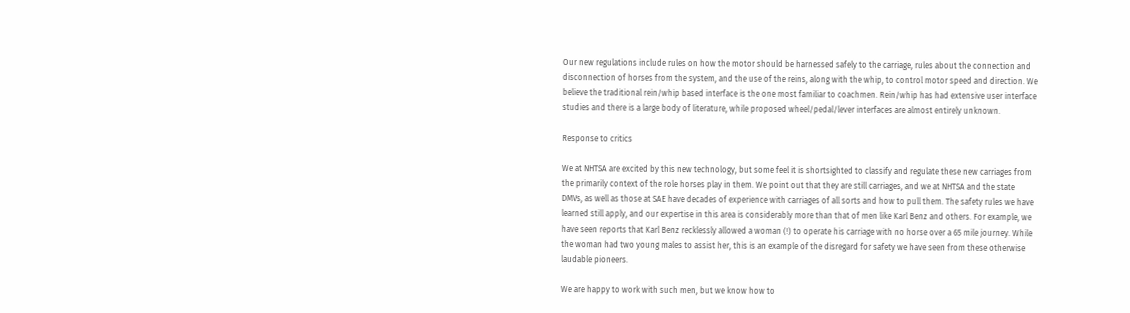Our new regulations include rules on how the motor should be harnessed safely to the carriage, rules about the connection and disconnection of horses from the system, and the use of the reins, along with the whip, to control motor speed and direction. We believe the traditional rein/whip based interface is the one most familiar to coachmen. Rein/whip has had extensive user interface studies and there is a large body of literature, while proposed wheel/pedal/lever interfaces are almost entirely unknown.

Response to critics

We at NHTSA are excited by this new technology, but some feel it is shortsighted to classify and regulate these new carriages from the primarily context of the role horses play in them. We point out that they are still carriages, and we at NHTSA and the state DMVs, as well as those at SAE have decades of experience with carriages of all sorts and how to pull them. The safety rules we have learned still apply, and our expertise in this area is considerably more than that of men like Karl Benz and others. For example, we have seen reports that Karl Benz recklessly allowed a woman (!) to operate his carriage with no horse over a 65 mile journey. While the woman had two young males to assist her, this is an example of the disregard for safety we have seen from these otherwise laudable pioneers.

We are happy to work with such men, but we know how to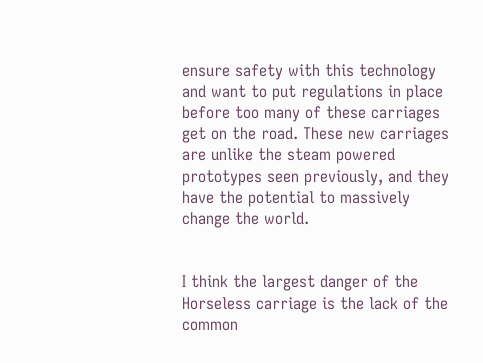ensure safety with this technology and want to put regulations in place before too many of these carriages get on the road. These new carriages are unlike the steam powered prototypes seen previously, and they have the potential to massively change the world.


I think the largest danger of the Horseless carriage is the lack of the common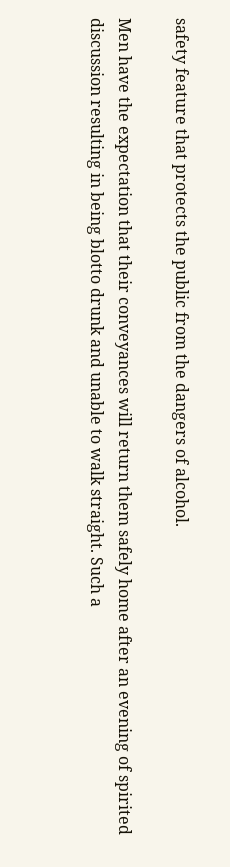safety feature that protects the public from the dangers of alcohol.

Men have the expectation that their conveyances will return them safely home after an evening of spirited discussion resulting in being blotto drunk and unable to walk straight. Such a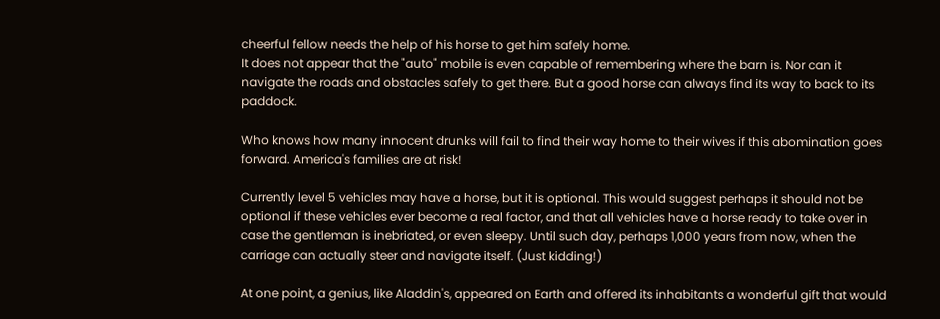cheerful fellow needs the help of his horse to get him safely home.
It does not appear that the "auto" mobile is even capable of remembering where the barn is. Nor can it navigate the roads and obstacles safely to get there. But a good horse can always find its way to back to its paddock.

Who knows how many innocent drunks will fail to find their way home to their wives if this abomination goes forward. America's families are at risk!

Currently level 5 vehicles may have a horse, but it is optional. This would suggest perhaps it should not be optional if these vehicles ever become a real factor, and that all vehicles have a horse ready to take over in case the gentleman is inebriated, or even sleepy. Until such day, perhaps 1,000 years from now, when the carriage can actually steer and navigate itself. (Just kidding!)

At one point, a genius, like Aladdin's, appeared on Earth and offered its inhabitants a wonderful gift that would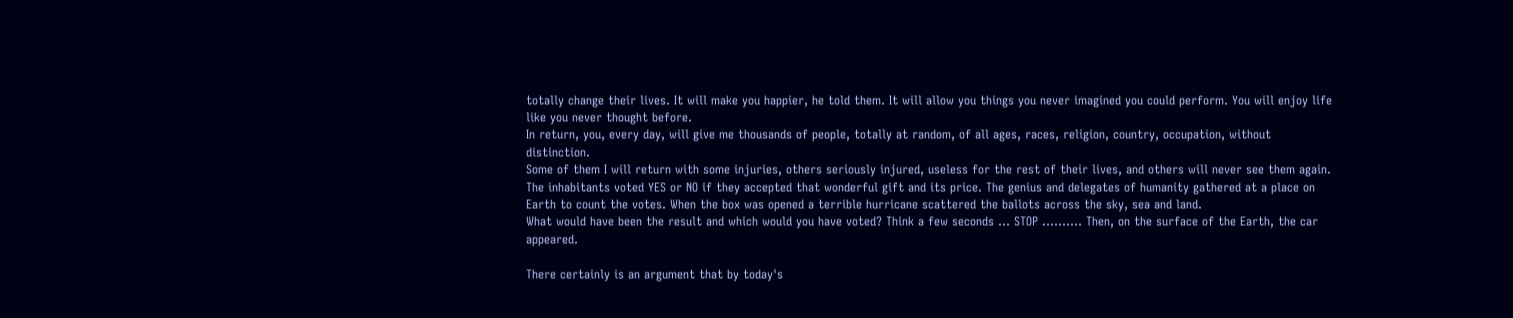totally change their lives. It will make you happier, he told them. It will allow you things you never imagined you could perform. You will enjoy life like you never thought before.
In return, you, every day, will give me thousands of people, totally at random, of all ages, races, religion, country, occupation, without distinction.
Some of them I will return with some injuries, others seriously injured, useless for the rest of their lives, and others will never see them again.
The inhabitants voted YES or NO if they accepted that wonderful gift and its price. The genius and delegates of humanity gathered at a place on Earth to count the votes. When the box was opened a terrible hurricane scattered the ballots across the sky, sea and land.
What would have been the result and which would you have voted? Think a few seconds ... STOP .......... Then, on the surface of the Earth, the car appeared.

There certainly is an argument that by today's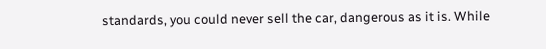standards, you could never sell the car, dangerous as it is. While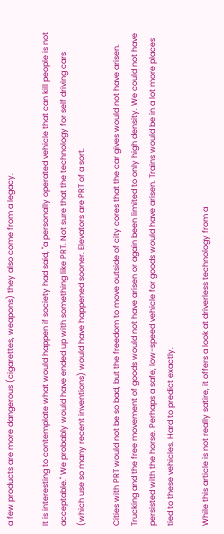a few products are more dangerous (cigarettes, weapons) they also come from a legacy.

It is interesting to contemplate what would happen if society had said, "a personally operated vehicle that can kill people is not acceptable." We probably would have ended up with something like PRT. Not sure that the technology for self driving cars (which use so many recent inventions) would have happened sooner. Elevators are PRT of a sort.

Cities with PRT would not be so bad, but the freedom to move outside of city cores that the car gives would not have arisen. Trucking and the free movement of goods would not have arisen or again been limited to only high density. We could not have persisted with the horse. Perhaps a safe, low-speed vehicle for goods would have arisen. Trains would be in a lot more places tied to these vehicles. Hard to predict exactly.

While this article is not really satire, it offers a look at driverless technology from a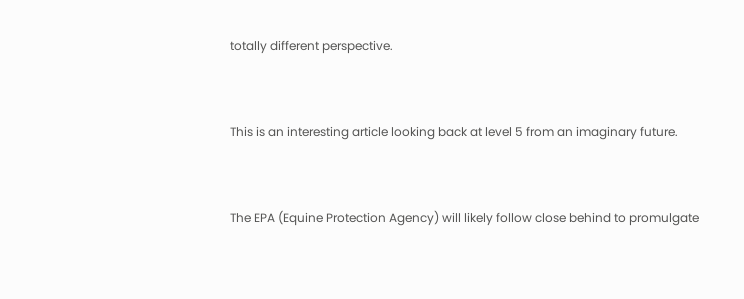totally different perspective.


This is an interesting article looking back at level 5 from an imaginary future.


The EPA (Equine Protection Agency) will likely follow close behind to promulgate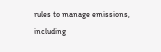rules to manage emissions, including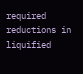required reductions in liquified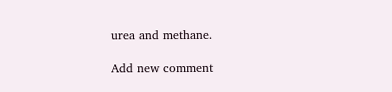urea and methane.

Add new comment